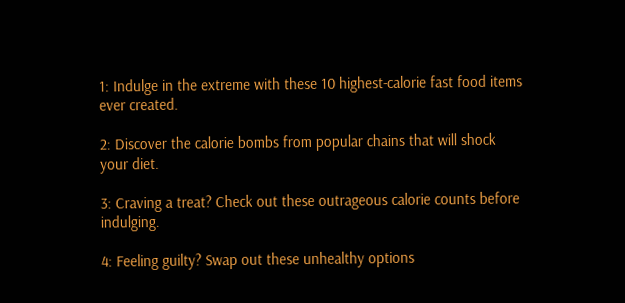1: Indulge in the extreme with these 10 highest-calorie fast food items ever created.

2: Discover the calorie bombs from popular chains that will shock your diet.

3: Craving a treat? Check out these outrageous calorie counts before indulging.

4: Feeling guilty? Swap out these unhealthy options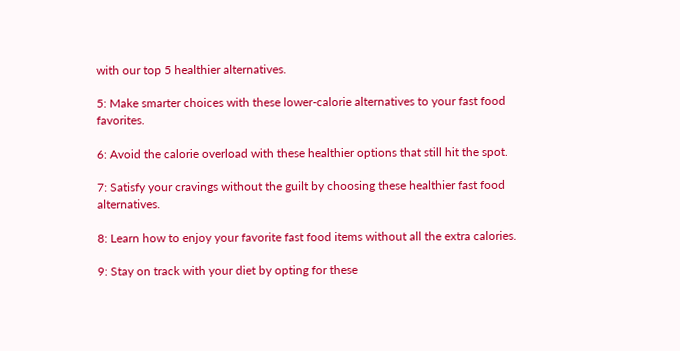with our top 5 healthier alternatives.

5: Make smarter choices with these lower-calorie alternatives to your fast food favorites.

6: Avoid the calorie overload with these healthier options that still hit the spot.

7: Satisfy your cravings without the guilt by choosing these healthier fast food alternatives.

8: Learn how to enjoy your favorite fast food items without all the extra calories.

9: Stay on track with your diet by opting for these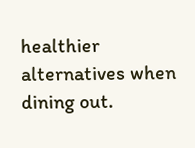healthier alternatives when dining out.